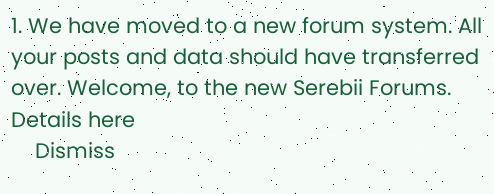1. We have moved to a new forum system. All your posts and data should have transferred over. Welcome, to the new Serebii Forums. Details here
    Dismiss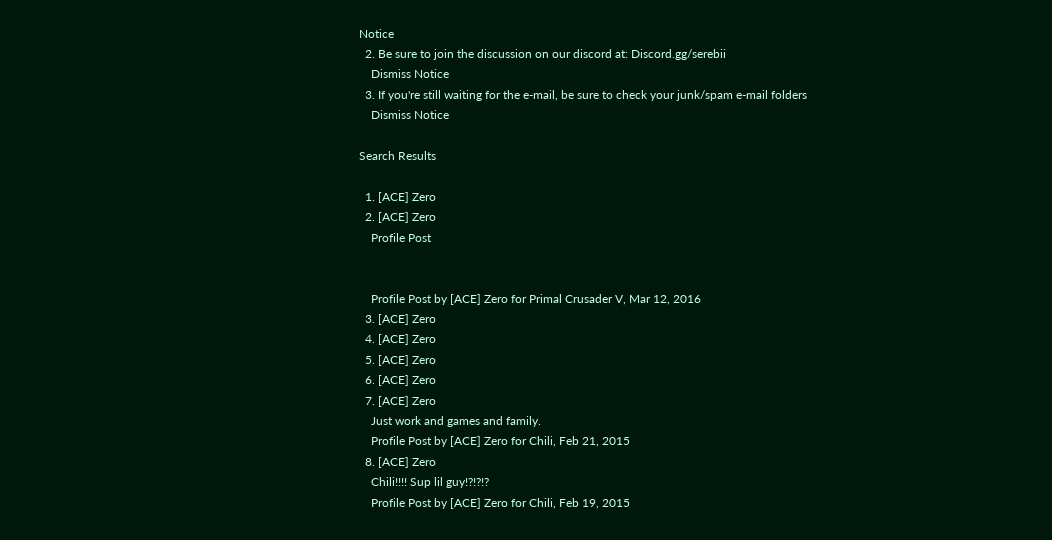Notice
  2. Be sure to join the discussion on our discord at: Discord.gg/serebii
    Dismiss Notice
  3. If you're still waiting for the e-mail, be sure to check your junk/spam e-mail folders
    Dismiss Notice

Search Results

  1. [ACE] Zero
  2. [ACE] Zero
    Profile Post


    Profile Post by [ACE] Zero for Primal Crusader V, Mar 12, 2016
  3. [ACE] Zero
  4. [ACE] Zero
  5. [ACE] Zero
  6. [ACE] Zero
  7. [ACE] Zero
    Just work and games and family.
    Profile Post by [ACE] Zero for Chili, Feb 21, 2015
  8. [ACE] Zero
    Chili!!!! Sup lil guy!?!?!?
    Profile Post by [ACE] Zero for Chili, Feb 19, 2015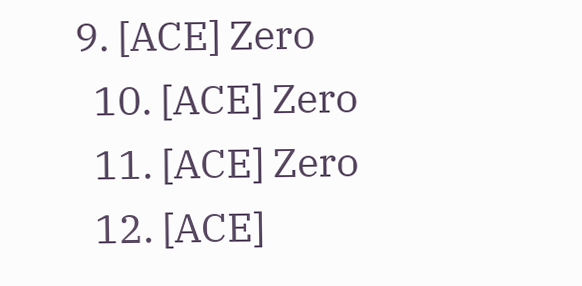9. [ACE] Zero
  10. [ACE] Zero
  11. [ACE] Zero
  12. [ACE]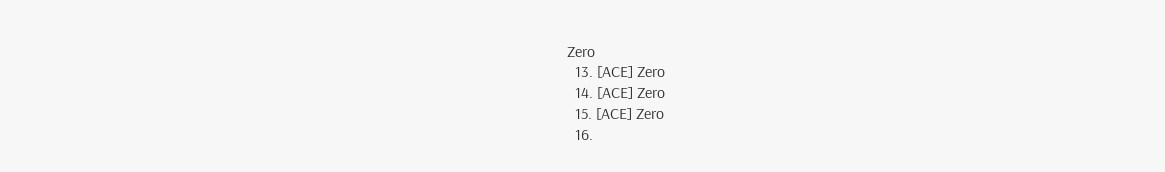Zero
  13. [ACE] Zero
  14. [ACE] Zero
  15. [ACE] Zero
  16.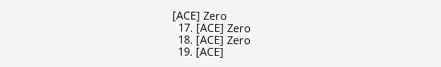[ACE] Zero
  17. [ACE] Zero
  18. [ACE] Zero
  19. [ACE]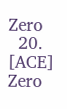Zero
  20. [ACE] Zero